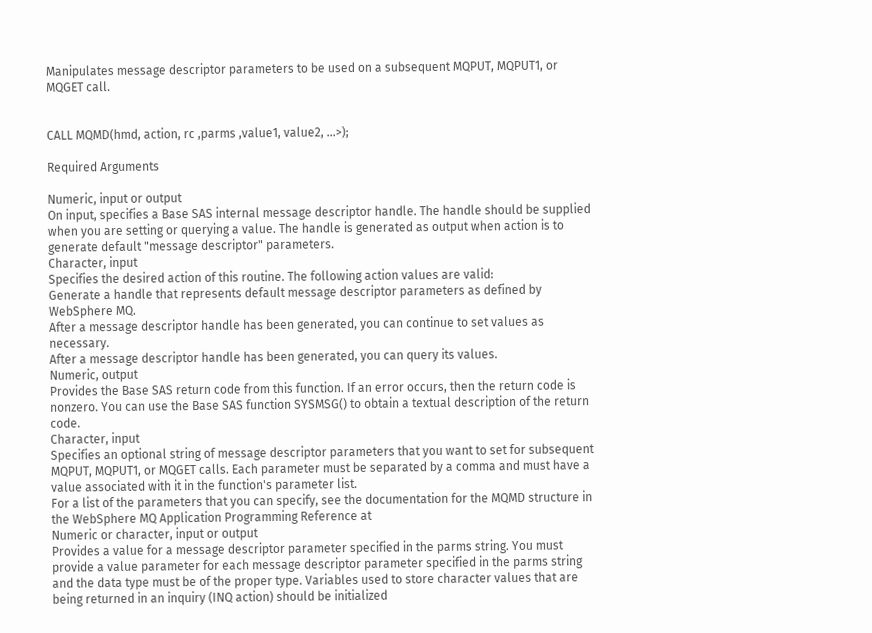Manipulates message descriptor parameters to be used on a subsequent MQPUT, MQPUT1, or MQGET call.


CALL MQMD(hmd, action, rc ,parms ,value1, value2, ...>);

Required Arguments

Numeric, input or output
On input, specifies a Base SAS internal message descriptor handle. The handle should be supplied when you are setting or querying a value. The handle is generated as output when action is to generate default "message descriptor" parameters.
Character, input
Specifies the desired action of this routine. The following action values are valid:
Generate a handle that represents default message descriptor parameters as defined by WebSphere MQ.
After a message descriptor handle has been generated, you can continue to set values as necessary.
After a message descriptor handle has been generated, you can query its values.
Numeric, output
Provides the Base SAS return code from this function. If an error occurs, then the return code is nonzero. You can use the Base SAS function SYSMSG() to obtain a textual description of the return code.
Character, input
Specifies an optional string of message descriptor parameters that you want to set for subsequent MQPUT, MQPUT1, or MQGET calls. Each parameter must be separated by a comma and must have a value associated with it in the function's parameter list.
For a list of the parameters that you can specify, see the documentation for the MQMD structure in the WebSphere MQ Application Programming Reference at
Numeric or character, input or output
Provides a value for a message descriptor parameter specified in the parms string. You must provide a value parameter for each message descriptor parameter specified in the parms string and the data type must be of the proper type. Variables used to store character values that are being returned in an inquiry (INQ action) should be initialized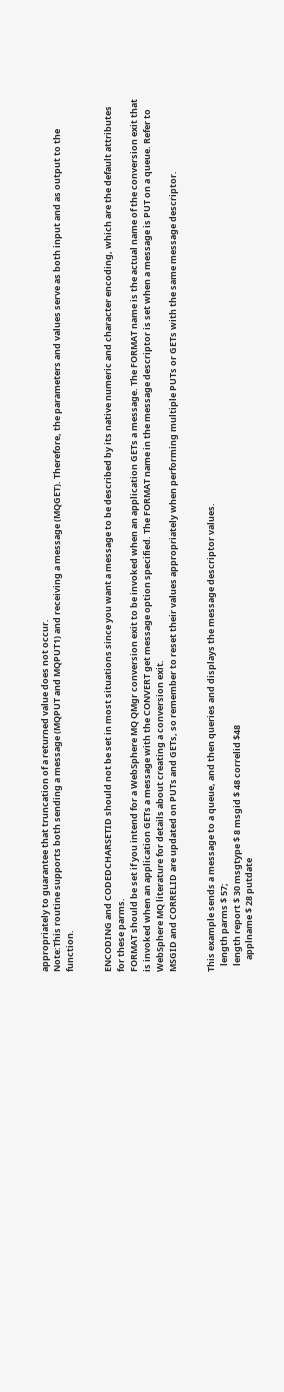appropriately to guarantee that truncation of a returned value does not occur.
Note:This routine supports both sending a message (MQPUT and MQPUT1) and receiving a message (MQGET). Therefore, the parameters and values serve as both input and as output to the function.


ENCODING and CODEDCHARSETID should not be set in most situations since you want a message to be described by its native numeric and character encoding, which are the default attributes for these parms.
FORMAT should be set if you intend for a WebSphere MQ QMgr conversion exit to be invoked when an application GETs a message. The FORMAT name is the actual name of the conversion exit that is invoked when an application GETs a message with the CONVERT get message option specified. The FORMAT name in the message descriptor is set when a message is PUT on a queue. Refer to WebSphere MQ literature for details about creating a conversion exit.
MSGID and CORRELID are updated on PUTs and GETs, so remember to reset their values appropriately when performing multiple PUTs or GETs with the same message descriptor.


This example sends a message to a queue, and then queries and displays the message descriptor values.
   length parms $ 57;
   length report $ 30 msgtype $ 8 msgid $ 48 correlid $48
      applname $ 28 putdate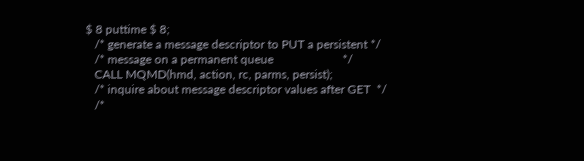$ 8 puttime $ 8;
   /* generate a message descriptor to PUT a persistent */
   /* message on a permanent queue                       */
   CALL MQMD(hmd, action, rc, parms, persist);
   /* inquire about message descriptor values after GET  */
   /*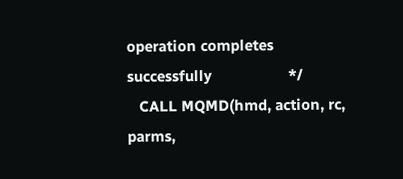operation completes successfully                   */
   CALL MQMD(hmd, action, rc, parms,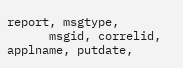report, msgtype,
      msgid, correlid, applname, putdate,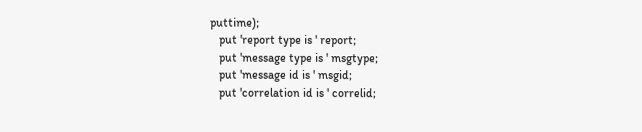puttime);
   put 'report type is ' report;
   put 'message type is ' msgtype;
   put 'message id is ' msgid;
   put 'correlation id is ' correlid;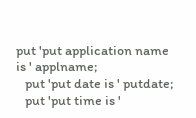put 'put application name is ' applname;
   put 'put date is ' putdate;
   put 'put time is '